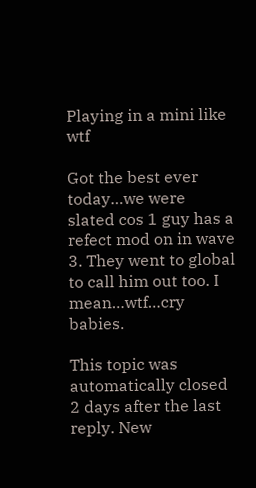Playing in a mini like wtf

Got the best ever today…we were slated cos 1 guy has a refect mod on in wave 3. They went to global to call him out too. I mean…wtf…cry babies.

This topic was automatically closed 2 days after the last reply. New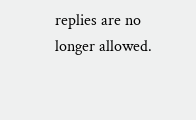replies are no longer allowed.